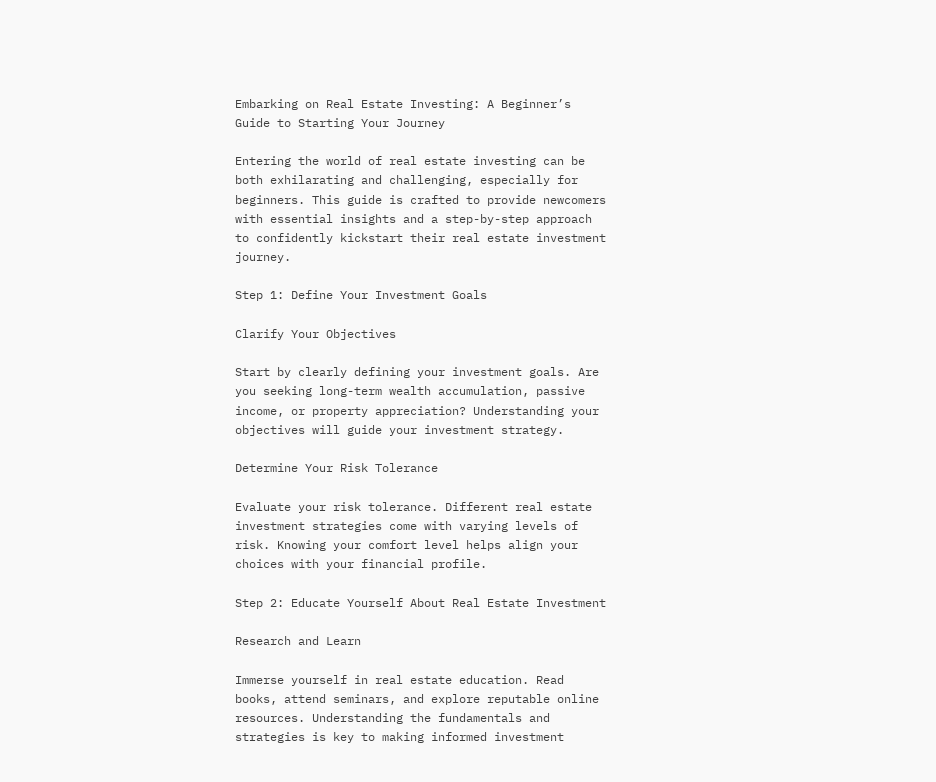Embarking on Real Estate Investing: A Beginner’s Guide to Starting Your Journey

Entering the world of real estate investing can be both exhilarating and challenging, especially for beginners. This guide is crafted to provide newcomers with essential insights and a step-by-step approach to confidently kickstart their real estate investment journey.

Step 1: Define Your Investment Goals

Clarify Your Objectives

Start by clearly defining your investment goals. Are you seeking long-term wealth accumulation, passive income, or property appreciation? Understanding your objectives will guide your investment strategy.

Determine Your Risk Tolerance

Evaluate your risk tolerance. Different real estate investment strategies come with varying levels of risk. Knowing your comfort level helps align your choices with your financial profile.

Step 2: Educate Yourself About Real Estate Investment

Research and Learn

Immerse yourself in real estate education. Read books, attend seminars, and explore reputable online resources. Understanding the fundamentals and strategies is key to making informed investment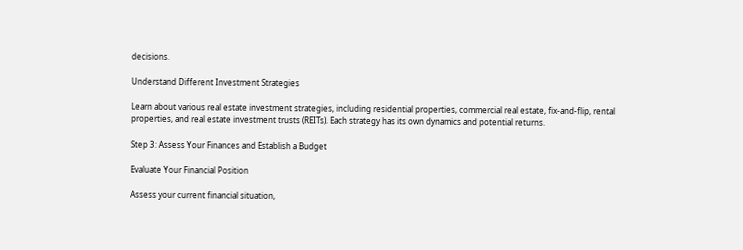decisions.

Understand Different Investment Strategies

Learn about various real estate investment strategies, including residential properties, commercial real estate, fix-and-flip, rental properties, and real estate investment trusts (REITs). Each strategy has its own dynamics and potential returns.

Step 3: Assess Your Finances and Establish a Budget

Evaluate Your Financial Position

Assess your current financial situation,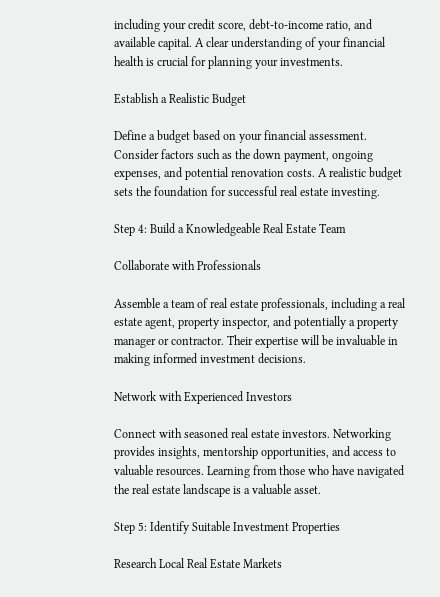including your credit score, debt-to-income ratio, and available capital. A clear understanding of your financial health is crucial for planning your investments.

Establish a Realistic Budget

Define a budget based on your financial assessment. Consider factors such as the down payment, ongoing expenses, and potential renovation costs. A realistic budget sets the foundation for successful real estate investing.

Step 4: Build a Knowledgeable Real Estate Team

Collaborate with Professionals

Assemble a team of real estate professionals, including a real estate agent, property inspector, and potentially a property manager or contractor. Their expertise will be invaluable in making informed investment decisions.

Network with Experienced Investors

Connect with seasoned real estate investors. Networking provides insights, mentorship opportunities, and access to valuable resources. Learning from those who have navigated the real estate landscape is a valuable asset.

Step 5: Identify Suitable Investment Properties

Research Local Real Estate Markets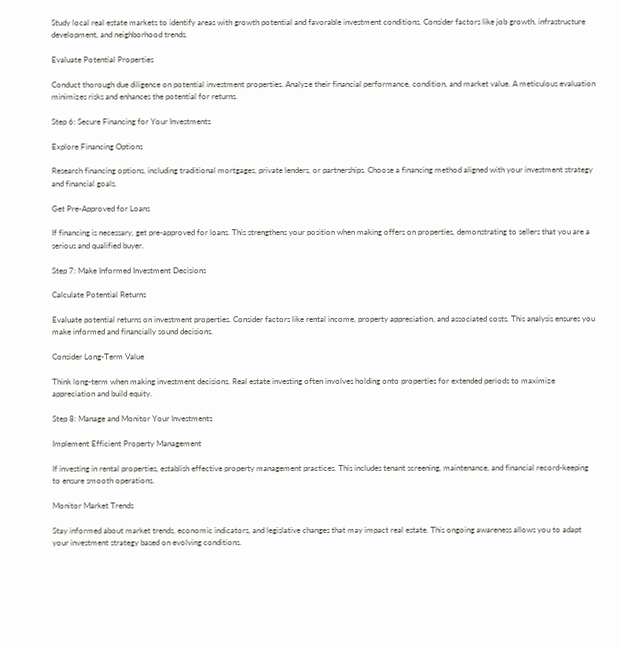Study local real estate markets to identify areas with growth potential and favorable investment conditions. Consider factors like job growth, infrastructure development, and neighborhood trends.

Evaluate Potential Properties

Conduct thorough due diligence on potential investment properties. Analyze their financial performance, condition, and market value. A meticulous evaluation minimizes risks and enhances the potential for returns.

Step 6: Secure Financing for Your Investments

Explore Financing Options

Research financing options, including traditional mortgages, private lenders, or partnerships. Choose a financing method aligned with your investment strategy and financial goals.

Get Pre-Approved for Loans

If financing is necessary, get pre-approved for loans. This strengthens your position when making offers on properties, demonstrating to sellers that you are a serious and qualified buyer.

Step 7: Make Informed Investment Decisions

Calculate Potential Returns

Evaluate potential returns on investment properties. Consider factors like rental income, property appreciation, and associated costs. This analysis ensures you make informed and financially sound decisions.

Consider Long-Term Value

Think long-term when making investment decisions. Real estate investing often involves holding onto properties for extended periods to maximize appreciation and build equity.

Step 8: Manage and Monitor Your Investments

Implement Efficient Property Management

If investing in rental properties, establish effective property management practices. This includes tenant screening, maintenance, and financial record-keeping to ensure smooth operations.

Monitor Market Trends

Stay informed about market trends, economic indicators, and legislative changes that may impact real estate. This ongoing awareness allows you to adapt your investment strategy based on evolving conditions.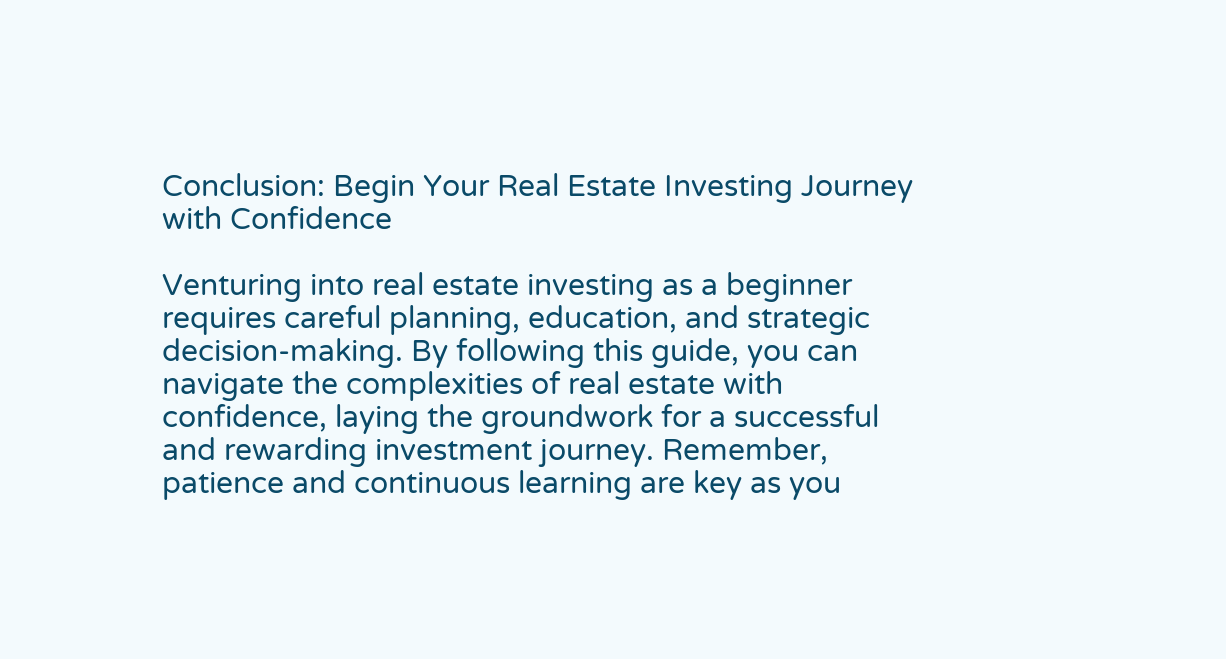Conclusion: Begin Your Real Estate Investing Journey with Confidence

Venturing into real estate investing as a beginner requires careful planning, education, and strategic decision-making. By following this guide, you can navigate the complexities of real estate with confidence, laying the groundwork for a successful and rewarding investment journey. Remember, patience and continuous learning are key as you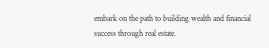embark on the path to building wealth and financial success through real estate.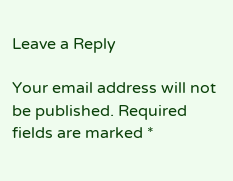Leave a Reply

Your email address will not be published. Required fields are marked *